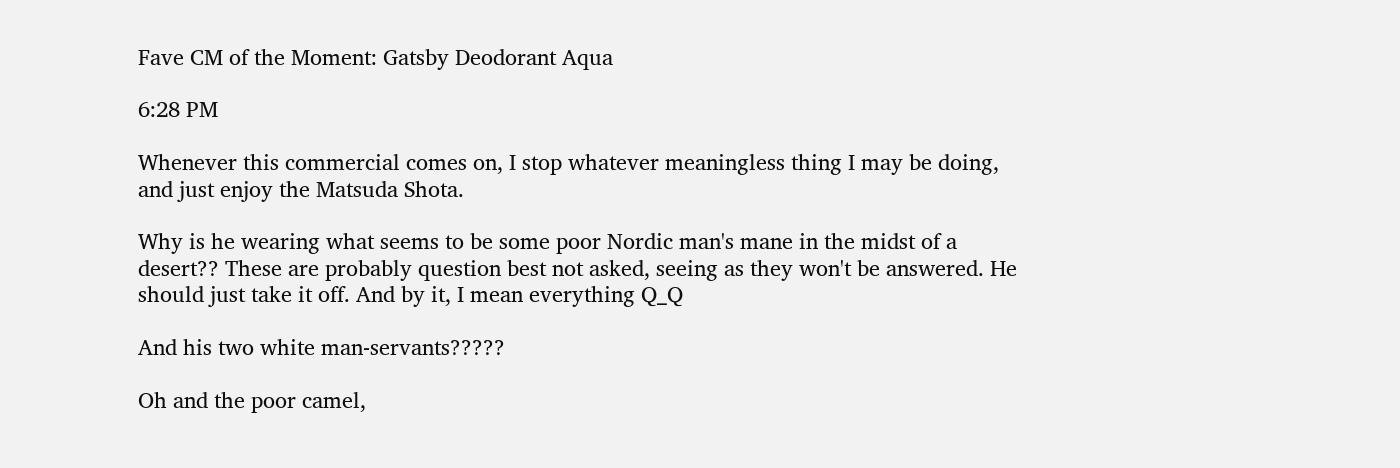Fave CM of the Moment: Gatsby Deodorant Aqua

6:28 PM

Whenever this commercial comes on, I stop whatever meaningless thing I may be doing, and just enjoy the Matsuda Shota.

Why is he wearing what seems to be some poor Nordic man's mane in the midst of a desert?? These are probably question best not asked, seeing as they won't be answered. He should just take it off. And by it, I mean everything Q_Q

And his two white man-servants?????

Oh and the poor camel,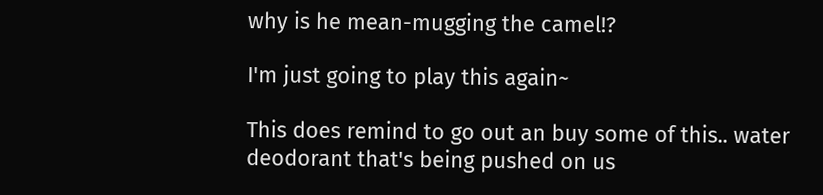why is he mean-mugging the camel!?

I'm just going to play this again~

This does remind to go out an buy some of this.. water deodorant that's being pushed on us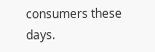consumers these days.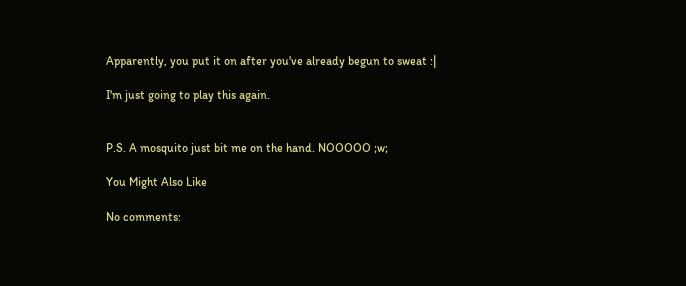Apparently, you put it on after you've already begun to sweat :|

I'm just going to play this again.


P.S. A mosquito just bit me on the hand. NOOOOO ;w;

You Might Also Like

No comments: